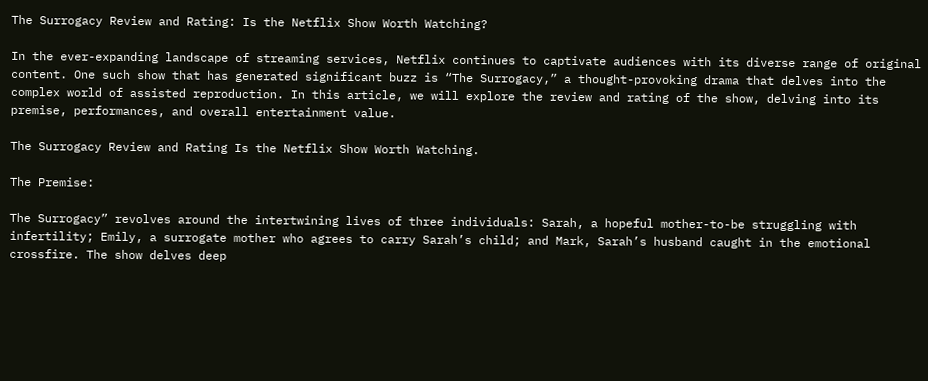The Surrogacy Review and Rating: Is the Netflix Show Worth Watching?

In the ever-expanding landscape of streaming services, Netflix continues to captivate audiences with its diverse range of original content. One such show that has generated significant buzz is “The Surrogacy,” a thought-provoking drama that delves into the complex world of assisted reproduction. In this article, we will explore the review and rating of the show, delving into its premise, performances, and overall entertainment value.

The Surrogacy Review and Rating Is the Netflix Show Worth Watching.

The Premise:

The Surrogacy” revolves around the intertwining lives of three individuals: Sarah, a hopeful mother-to-be struggling with infertility; Emily, a surrogate mother who agrees to carry Sarah’s child; and Mark, Sarah’s husband caught in the emotional crossfire. The show delves deep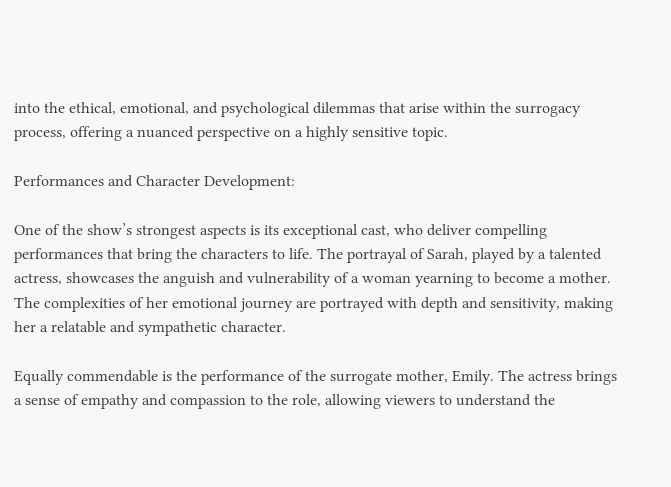into the ethical, emotional, and psychological dilemmas that arise within the surrogacy process, offering a nuanced perspective on a highly sensitive topic.

Performances and Character Development:

One of the show’s strongest aspects is its exceptional cast, who deliver compelling performances that bring the characters to life. The portrayal of Sarah, played by a talented actress, showcases the anguish and vulnerability of a woman yearning to become a mother. The complexities of her emotional journey are portrayed with depth and sensitivity, making her a relatable and sympathetic character.

Equally commendable is the performance of the surrogate mother, Emily. The actress brings a sense of empathy and compassion to the role, allowing viewers to understand the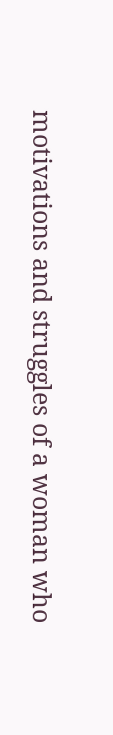motivations and struggles of a woman who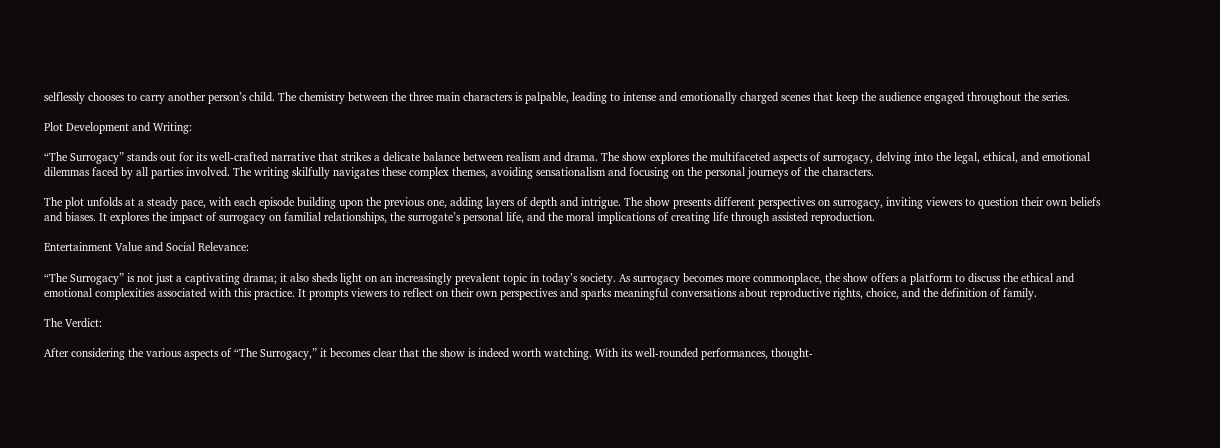selflessly chooses to carry another person’s child. The chemistry between the three main characters is palpable, leading to intense and emotionally charged scenes that keep the audience engaged throughout the series.

Plot Development and Writing:

“The Surrogacy” stands out for its well-crafted narrative that strikes a delicate balance between realism and drama. The show explores the multifaceted aspects of surrogacy, delving into the legal, ethical, and emotional dilemmas faced by all parties involved. The writing skilfully navigates these complex themes, avoiding sensationalism and focusing on the personal journeys of the characters.

The plot unfolds at a steady pace, with each episode building upon the previous one, adding layers of depth and intrigue. The show presents different perspectives on surrogacy, inviting viewers to question their own beliefs and biases. It explores the impact of surrogacy on familial relationships, the surrogate’s personal life, and the moral implications of creating life through assisted reproduction.

Entertainment Value and Social Relevance:

“The Surrogacy” is not just a captivating drama; it also sheds light on an increasingly prevalent topic in today’s society. As surrogacy becomes more commonplace, the show offers a platform to discuss the ethical and emotional complexities associated with this practice. It prompts viewers to reflect on their own perspectives and sparks meaningful conversations about reproductive rights, choice, and the definition of family.

The Verdict:

After considering the various aspects of “The Surrogacy,” it becomes clear that the show is indeed worth watching. With its well-rounded performances, thought-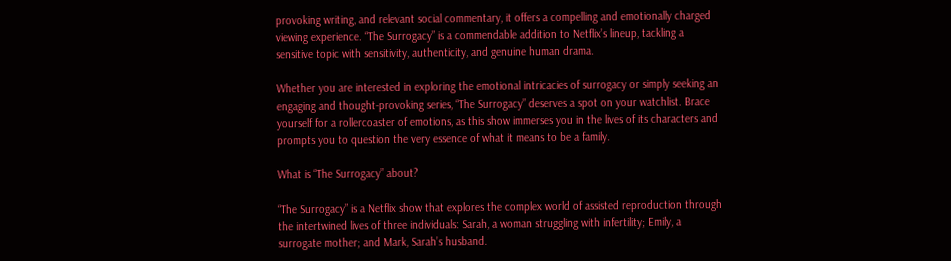provoking writing, and relevant social commentary, it offers a compelling and emotionally charged viewing experience. “The Surrogacy” is a commendable addition to Netflix’s lineup, tackling a sensitive topic with sensitivity, authenticity, and genuine human drama.

Whether you are interested in exploring the emotional intricacies of surrogacy or simply seeking an engaging and thought-provoking series, “The Surrogacy” deserves a spot on your watchlist. Brace yourself for a rollercoaster of emotions, as this show immerses you in the lives of its characters and prompts you to question the very essence of what it means to be a family.

What is “The Surrogacy” about?

“The Surrogacy” is a Netflix show that explores the complex world of assisted reproduction through the intertwined lives of three individuals: Sarah, a woman struggling with infertility; Emily, a surrogate mother; and Mark, Sarah’s husband.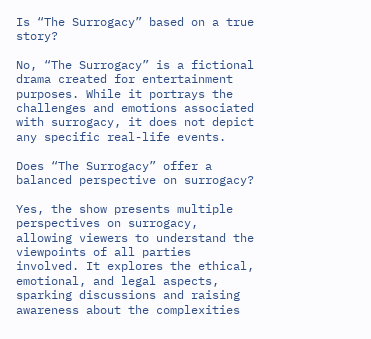Is “The Surrogacy” based on a true story?

No, “The Surrogacy” is a fictional drama created for entertainment purposes. While it portrays the challenges and emotions associated with surrogacy, it does not depict any specific real-life events.

Does “The Surrogacy” offer a balanced perspective on surrogacy?

Yes, the show presents multiple perspectives on surrogacy, allowing viewers to understand the viewpoints of all parties involved. It explores the ethical, emotional, and legal aspects, sparking discussions and raising awareness about the complexities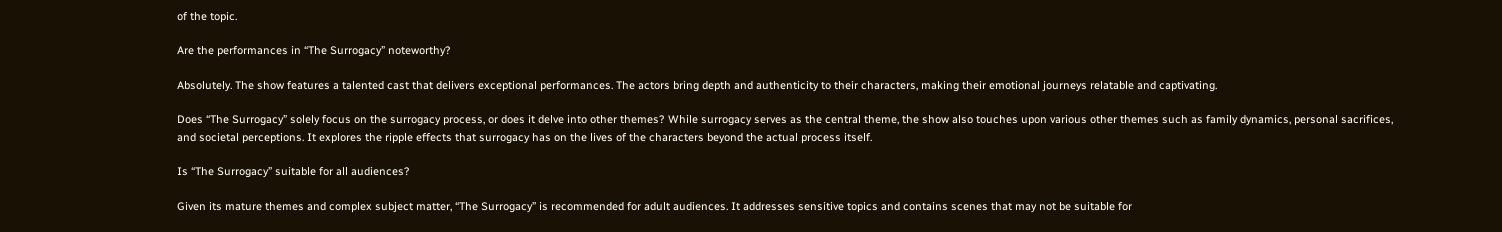of the topic.

Are the performances in “The Surrogacy” noteworthy?

Absolutely. The show features a talented cast that delivers exceptional performances. The actors bring depth and authenticity to their characters, making their emotional journeys relatable and captivating.

Does “The Surrogacy” solely focus on the surrogacy process, or does it delve into other themes? While surrogacy serves as the central theme, the show also touches upon various other themes such as family dynamics, personal sacrifices, and societal perceptions. It explores the ripple effects that surrogacy has on the lives of the characters beyond the actual process itself.

Is “The Surrogacy” suitable for all audiences?

Given its mature themes and complex subject matter, “The Surrogacy” is recommended for adult audiences. It addresses sensitive topics and contains scenes that may not be suitable for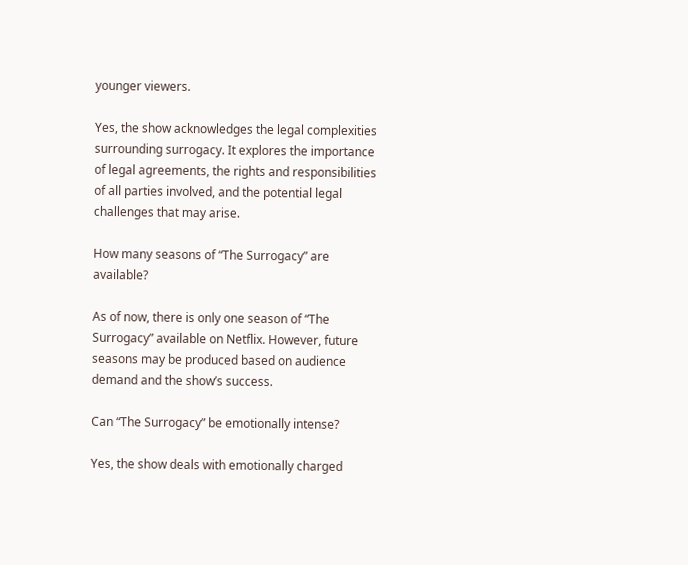younger viewers.

Yes, the show acknowledges the legal complexities surrounding surrogacy. It explores the importance of legal agreements, the rights and responsibilities of all parties involved, and the potential legal challenges that may arise.

How many seasons of “The Surrogacy” are available?

As of now, there is only one season of “The Surrogacy” available on Netflix. However, future seasons may be produced based on audience demand and the show’s success.

Can “The Surrogacy” be emotionally intense?

Yes, the show deals with emotionally charged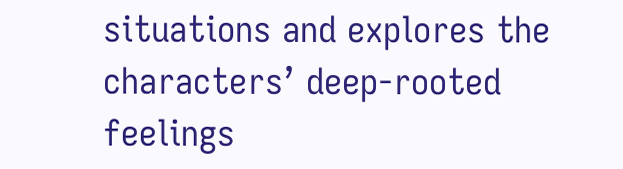situations and explores the characters’ deep-rooted feelings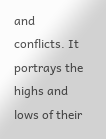and conflicts. It portrays the highs and lows of their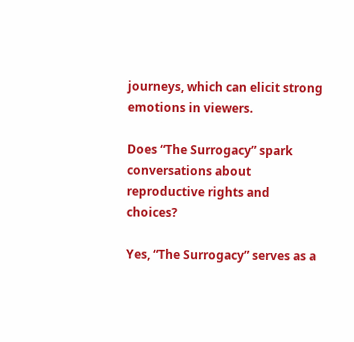journeys, which can elicit strong emotions in viewers.

Does “The Surrogacy” spark conversations about reproductive rights and choices?

Yes, “The Surrogacy” serves as a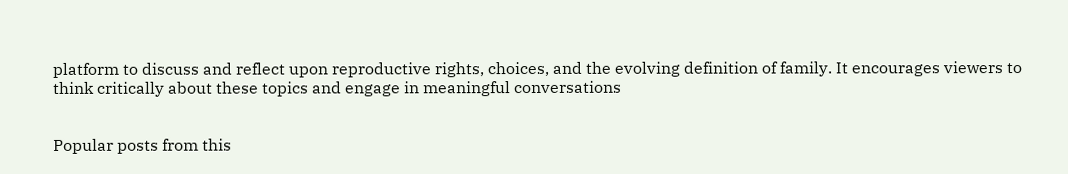platform to discuss and reflect upon reproductive rights, choices, and the evolving definition of family. It encourages viewers to think critically about these topics and engage in meaningful conversations


Popular posts from this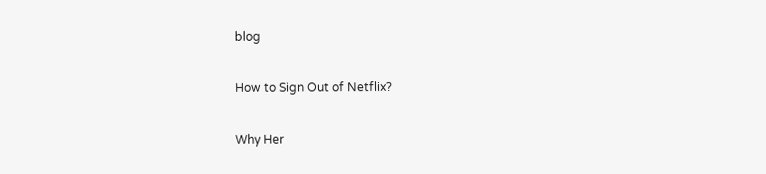blog

How to Sign Out of Netflix?

Why Her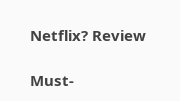Netflix? Review

Must-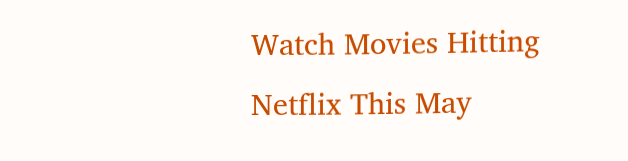Watch Movies Hitting Netflix This May